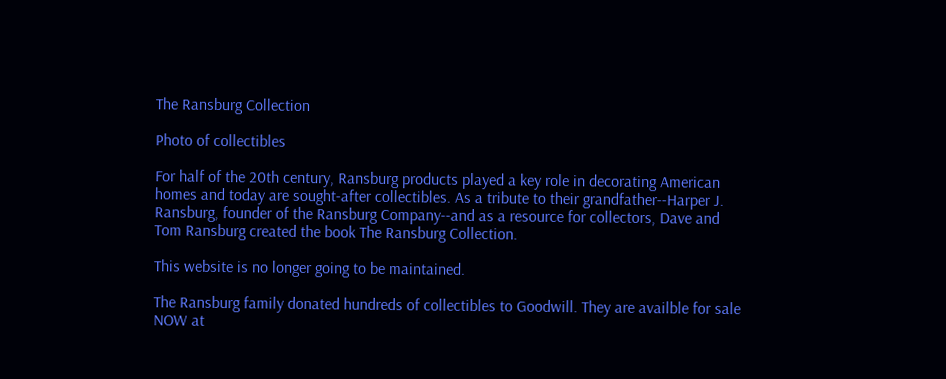The Ransburg Collection

Photo of collectibles

For half of the 20th century, Ransburg products played a key role in decorating American homes and today are sought-after collectibles. As a tribute to their grandfather--Harper J. Ransburg, founder of the Ransburg Company--and as a resource for collectors, Dave and Tom Ransburg created the book The Ransburg Collection.

This website is no longer going to be maintained.

The Ransburg family donated hundreds of collectibles to Goodwill. They are availble for sale NOW at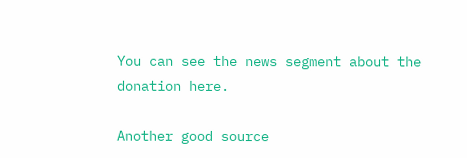You can see the news segment about the donation here.

Another good source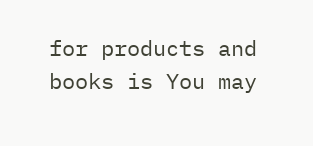for products and books is You may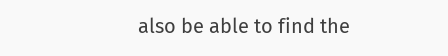also be able to find the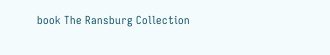book The Ransburg Collection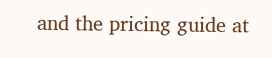and the pricing guide at